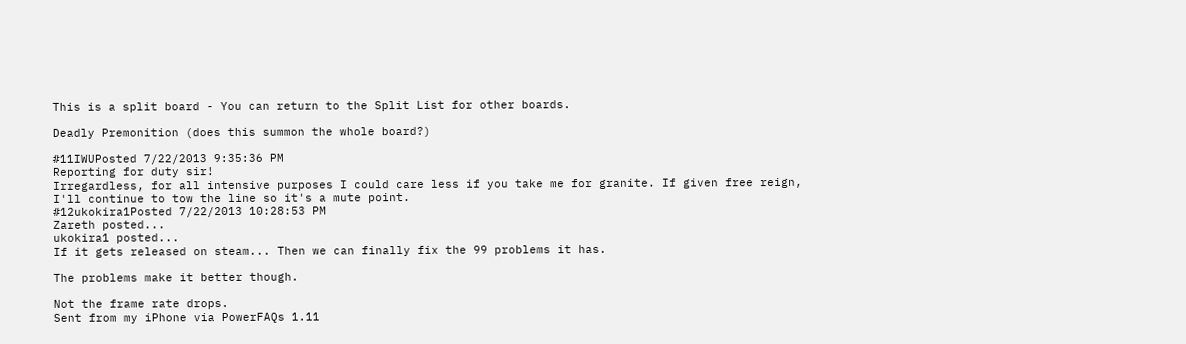This is a split board - You can return to the Split List for other boards.

Deadly Premonition (does this summon the whole board?)

#11IWUPosted 7/22/2013 9:35:36 PM
Reporting for duty sir!
Irregardless, for all intensive purposes I could care less if you take me for granite. If given free reign, I'll continue to tow the line so it's a mute point.
#12ukokira1Posted 7/22/2013 10:28:53 PM
Zareth posted...
ukokira1 posted...
If it gets released on steam... Then we can finally fix the 99 problems it has.

The problems make it better though.

Not the frame rate drops.
Sent from my iPhone via PowerFAQs 1.11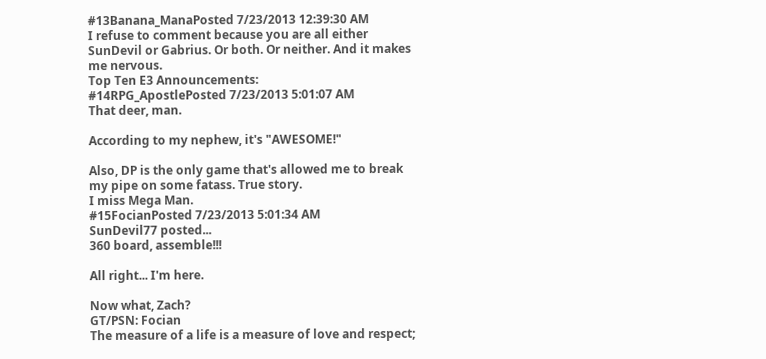#13Banana_ManaPosted 7/23/2013 12:39:30 AM
I refuse to comment because you are all either SunDevil or Gabrius. Or both. Or neither. And it makes me nervous.
Top Ten E3 Announcements:
#14RPG_ApostlePosted 7/23/2013 5:01:07 AM
That deer, man.

According to my nephew, it's "AWESOME!"

Also, DP is the only game that's allowed me to break my pipe on some fatass. True story.
I miss Mega Man.
#15FocianPosted 7/23/2013 5:01:34 AM
SunDevil77 posted...
360 board, assemble!!!

All right... I'm here.

Now what, Zach?
GT/PSN: Focian
The measure of a life is a measure of love and respect;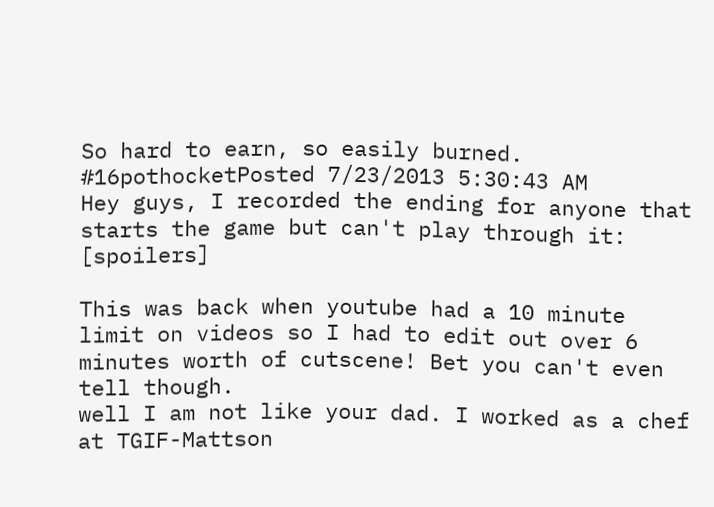So hard to earn, so easily burned.
#16pothocketPosted 7/23/2013 5:30:43 AM
Hey guys, I recorded the ending for anyone that starts the game but can't play through it: [spoilers]

This was back when youtube had a 10 minute limit on videos so I had to edit out over 6 minutes worth of cutscene! Bet you can't even tell though.
well I am not like your dad. I worked as a chef at TGIF-Mattson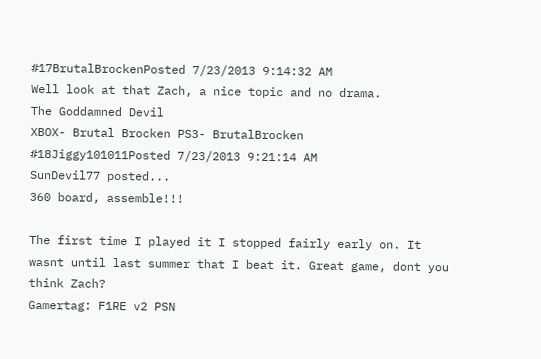#17BrutalBrockenPosted 7/23/2013 9:14:32 AM
Well look at that Zach, a nice topic and no drama.
The Goddamned Devil
XBOX- Brutal Brocken PS3- BrutalBrocken
#18Jiggy101011Posted 7/23/2013 9:21:14 AM
SunDevil77 posted...
360 board, assemble!!!

The first time I played it I stopped fairly early on. It wasnt until last summer that I beat it. Great game, dont you think Zach?
Gamertag: F1RE v2 PSN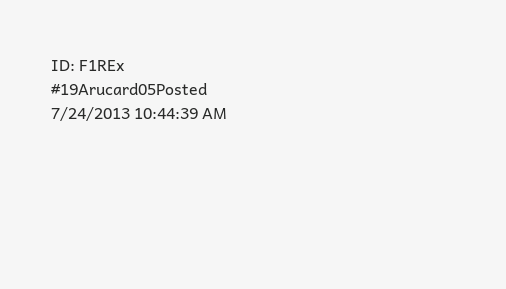ID: F1REx
#19Arucard05Posted 7/24/2013 10:44:39 AM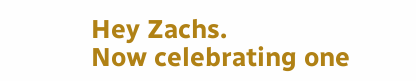Hey Zachs.
Now celebrating one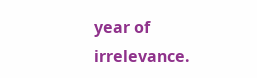year of irrelevance.